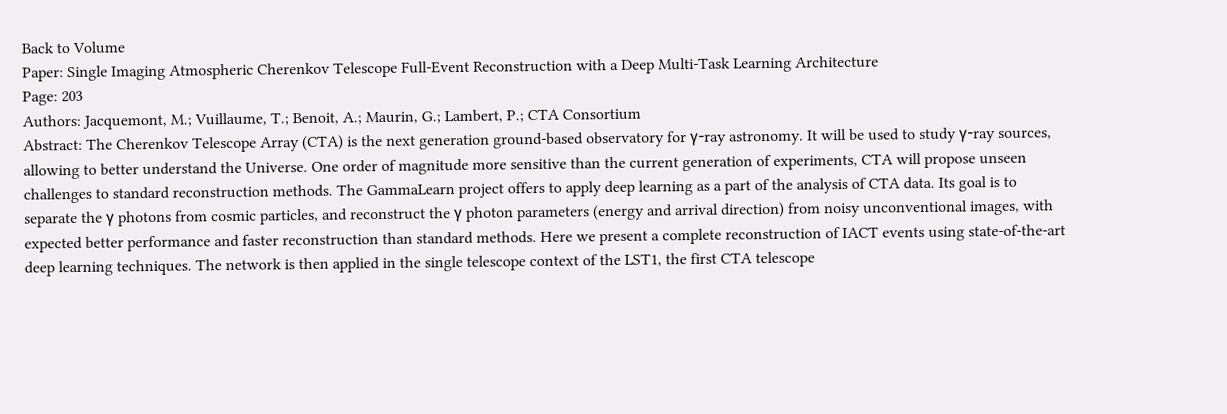Back to Volume
Paper: Single Imaging Atmospheric Cherenkov Telescope Full-Event Reconstruction with a Deep Multi-Task Learning Architecture
Page: 203
Authors: Jacquemont, M.; Vuillaume, T.; Benoit, A.; Maurin, G.; Lambert, P.; CTA Consortium
Abstract: The Cherenkov Telescope Array (CTA) is the next generation ground-based observatory for γ-ray astronomy. It will be used to study γ-ray sources, allowing to better understand the Universe. One order of magnitude more sensitive than the current generation of experiments, CTA will propose unseen challenges to standard reconstruction methods. The GammaLearn project offers to apply deep learning as a part of the analysis of CTA data. Its goal is to separate the γ photons from cosmic particles, and reconstruct the γ photon parameters (energy and arrival direction) from noisy unconventional images, with expected better performance and faster reconstruction than standard methods. Here we present a complete reconstruction of IACT events using state-of-the-art deep learning techniques. The network is then applied in the single telescope context of the LST1, the first CTA telescope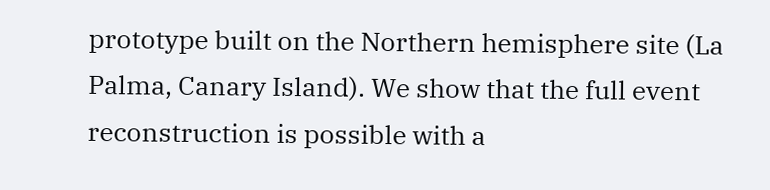prototype built on the Northern hemisphere site (La Palma, Canary Island). We show that the full event reconstruction is possible with a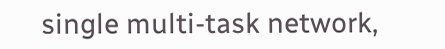single multi-task network,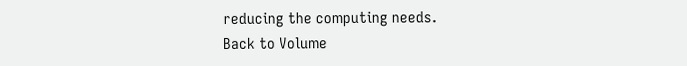reducing the computing needs.
Back to Volume